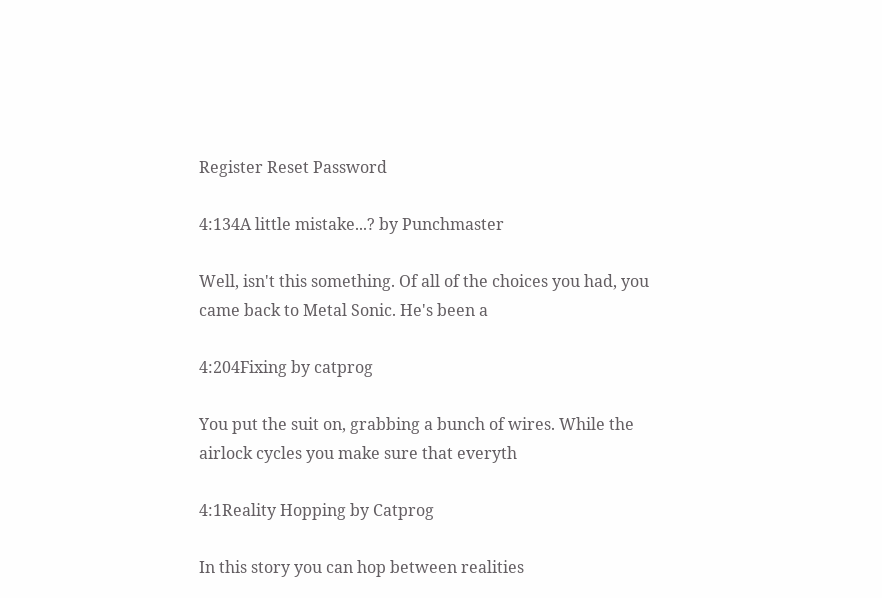Register Reset Password

4:134A little mistake...? by Punchmaster

Well, isn't this something. Of all of the choices you had, you came back to Metal Sonic. He's been a

4:204Fixing by catprog

You put the suit on, grabbing a bunch of wires. While the airlock cycles you make sure that everyth

4:1Reality Hopping by Catprog

In this story you can hop between realities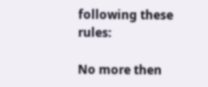following these rules:

No more then